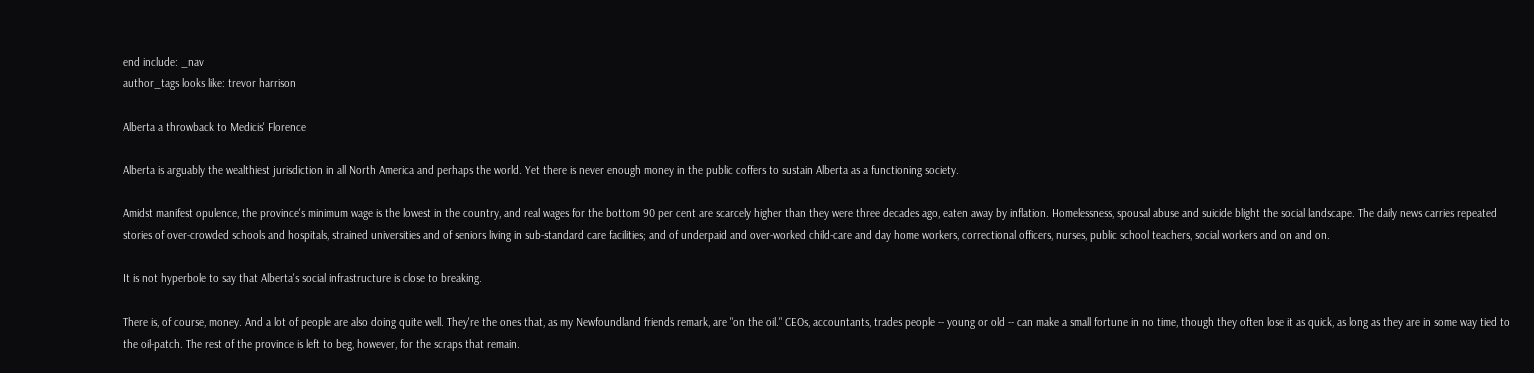end include: _nav
author_tags looks like: trevor harrison

Alberta a throwback to Medicis' Florence

Alberta is arguably the wealthiest jurisdiction in all North America and perhaps the world. Yet there is never enough money in the public coffers to sustain Alberta as a functioning society.

Amidst manifest opulence, the province's minimum wage is the lowest in the country, and real wages for the bottom 90 per cent are scarcely higher than they were three decades ago, eaten away by inflation. Homelessness, spousal abuse and suicide blight the social landscape. The daily news carries repeated stories of over-crowded schools and hospitals, strained universities and of seniors living in sub-standard care facilities; and of underpaid and over-worked child-care and day home workers, correctional officers, nurses, public school teachers, social workers and on and on.

It is not hyperbole to say that Alberta's social infrastructure is close to breaking.

There is, of course, money. And a lot of people are also doing quite well. They're the ones that, as my Newfoundland friends remark, are "on the oil." CEOs, accountants, trades people -- young or old -- can make a small fortune in no time, though they often lose it as quick, as long as they are in some way tied to the oil-patch. The rest of the province is left to beg, however, for the scraps that remain.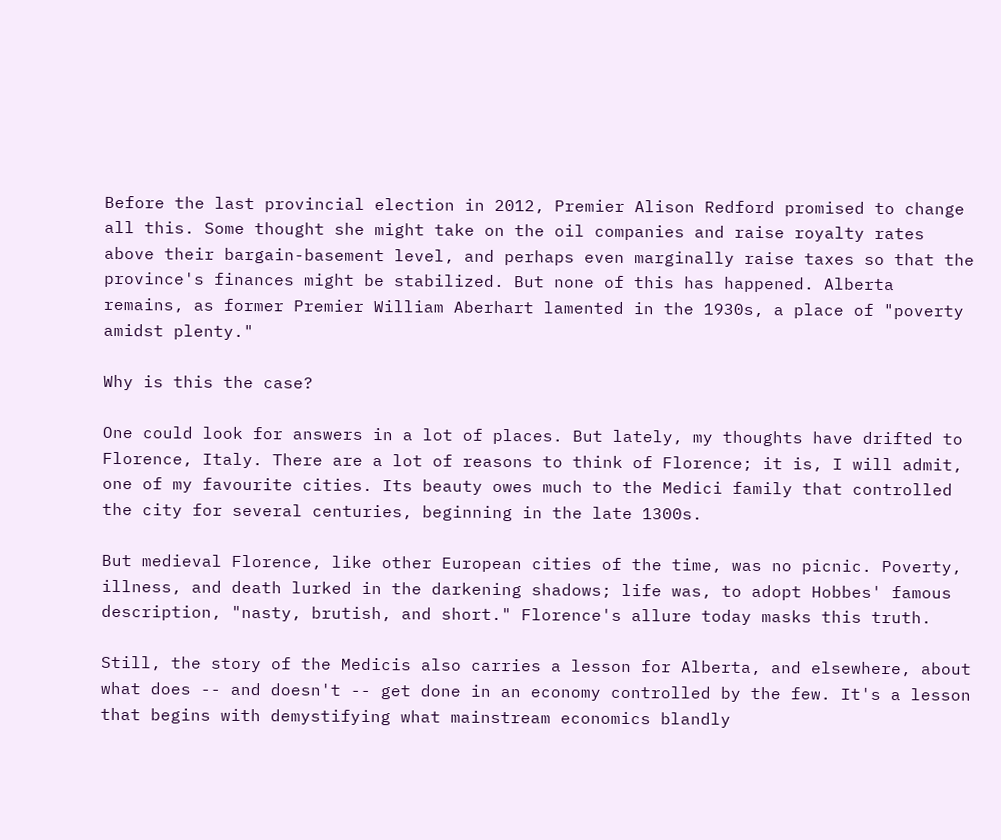Before the last provincial election in 2012, Premier Alison Redford promised to change all this. Some thought she might take on the oil companies and raise royalty rates above their bargain-basement level, and perhaps even marginally raise taxes so that the province's finances might be stabilized. But none of this has happened. Alberta remains, as former Premier William Aberhart lamented in the 1930s, a place of "poverty amidst plenty."

Why is this the case?

One could look for answers in a lot of places. But lately, my thoughts have drifted to Florence, Italy. There are a lot of reasons to think of Florence; it is, I will admit, one of my favourite cities. Its beauty owes much to the Medici family that controlled the city for several centuries, beginning in the late 1300s.

But medieval Florence, like other European cities of the time, was no picnic. Poverty, illness, and death lurked in the darkening shadows; life was, to adopt Hobbes' famous description, "nasty, brutish, and short." Florence's allure today masks this truth.

Still, the story of the Medicis also carries a lesson for Alberta, and elsewhere, about what does -- and doesn't -- get done in an economy controlled by the few. It's a lesson that begins with demystifying what mainstream economics blandly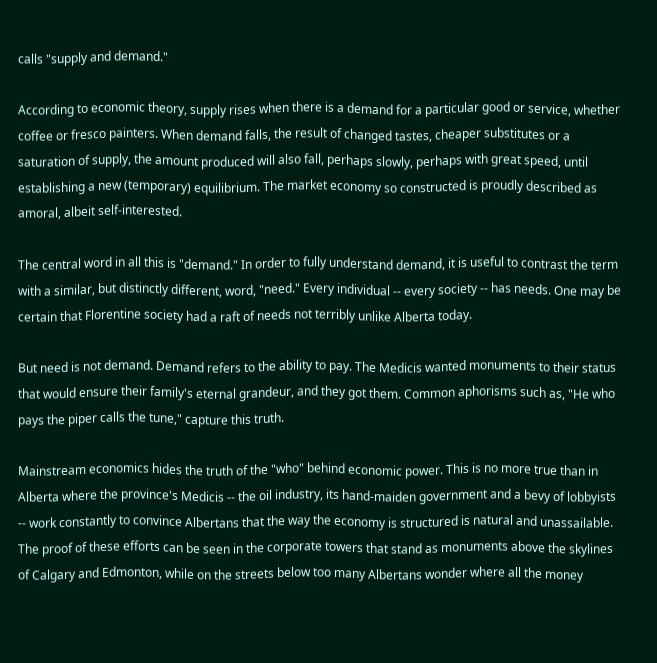calls "supply and demand."

According to economic theory, supply rises when there is a demand for a particular good or service, whether coffee or fresco painters. When demand falls, the result of changed tastes, cheaper substitutes or a saturation of supply, the amount produced will also fall, perhaps slowly, perhaps with great speed, until establishing a new (temporary) equilibrium. The market economy so constructed is proudly described as amoral, albeit self-interested.

The central word in all this is "demand." In order to fully understand demand, it is useful to contrast the term with a similar, but distinctly different, word, "need." Every individual -- every society -- has needs. One may be certain that Florentine society had a raft of needs not terribly unlike Alberta today.

But need is not demand. Demand refers to the ability to pay. The Medicis wanted monuments to their status that would ensure their family's eternal grandeur, and they got them. Common aphorisms such as, "He who pays the piper calls the tune," capture this truth.

Mainstream economics hides the truth of the "who" behind economic power. This is no more true than in Alberta where the province's Medicis -- the oil industry, its hand-maiden government and a bevy of lobbyists -- work constantly to convince Albertans that the way the economy is structured is natural and unassailable. The proof of these efforts can be seen in the corporate towers that stand as monuments above the skylines of Calgary and Edmonton, while on the streets below too many Albertans wonder where all the money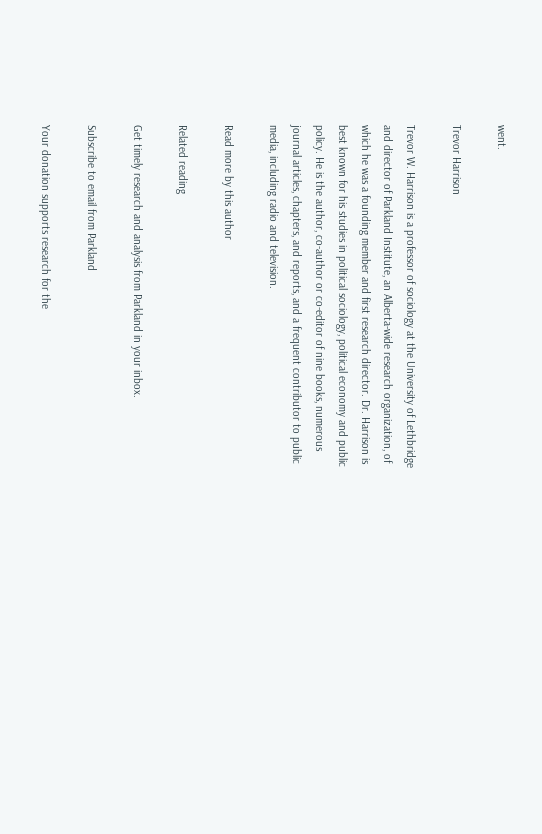went.

Trevor Harrison

Trevor W. Harrison is a professor of sociology at the University of Lethbridge and director of Parkland Institute, an Alberta-wide research organization, of which he was a founding member and first research director. Dr. Harrison is best known for his studies in political sociology, political economy and public policy. He is the author, co-author or co-editor of nine books, numerous journal articles, chapters, and reports, and a frequent contributor to public media, including radio and television.

Read more by this author

Related reading

Get timely research and analysis from Parkland in your inbox.

Subscribe to email from Parkland

Your donation supports research for the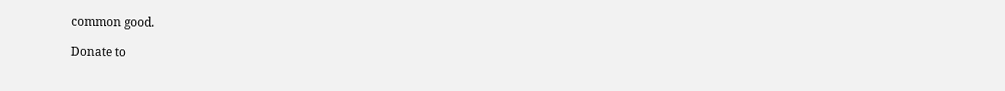common good.

Donate to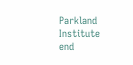Parkland Institute
end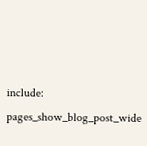include: pages_show_blog_post_wide